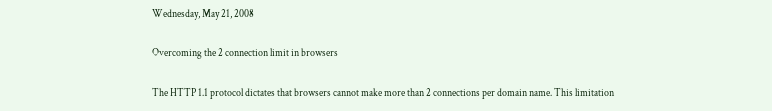Wednesday, May 21, 2008

Overcoming the 2 connection limit in browsers

The HTTP 1.1 protocol dictates that browsers cannot make more than 2 connections per domain name. This limitation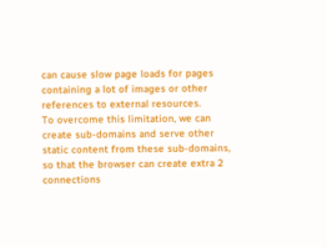can cause slow page loads for pages containing a lot of images or other references to external resources.
To overcome this limitation, we can create sub-domains and serve other static content from these sub-domains, so that the browser can create extra 2 connections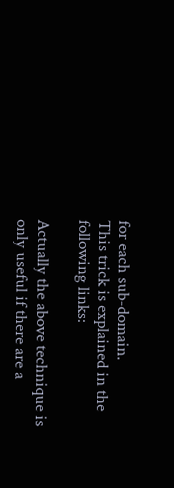for each sub-domain.
This trick is explained in the following links:

Actually the above technique is only useful if there are a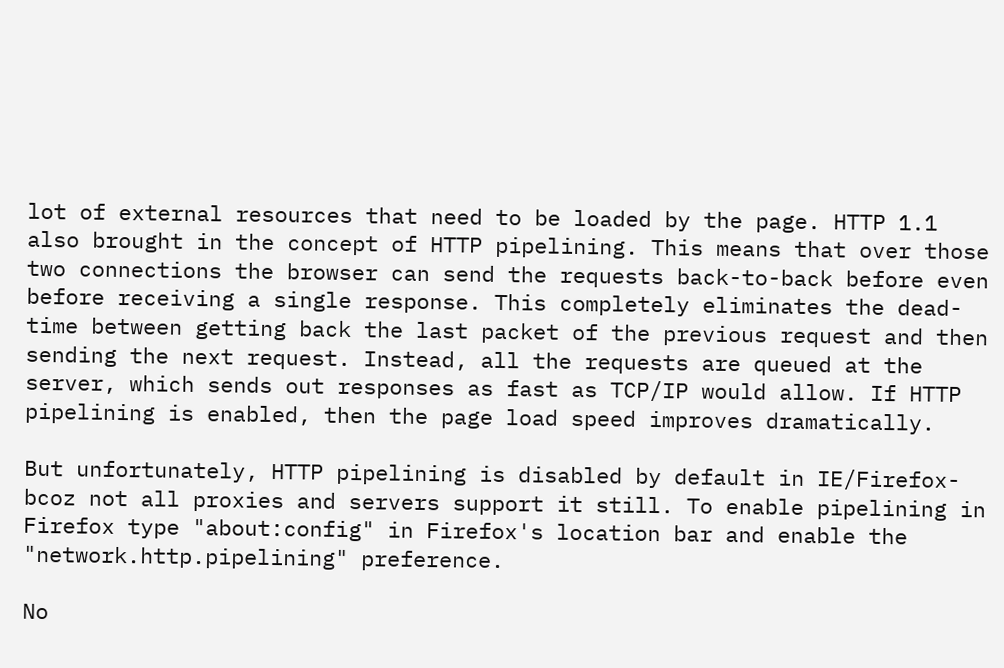lot of external resources that need to be loaded by the page. HTTP 1.1 also brought in the concept of HTTP pipelining. This means that over those two connections the browser can send the requests back-to-back before even before receiving a single response. This completely eliminates the dead-time between getting back the last packet of the previous request and then sending the next request. Instead, all the requests are queued at the server, which sends out responses as fast as TCP/IP would allow. If HTTP pipelining is enabled, then the page load speed improves dramatically.

But unfortunately, HTTP pipelining is disabled by default in IE/Firefox- bcoz not all proxies and servers support it still. To enable pipelining in Firefox type "about:config" in Firefox's location bar and enable the "network.http.pipelining" preference.

No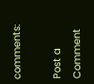comments:

Post a Comment